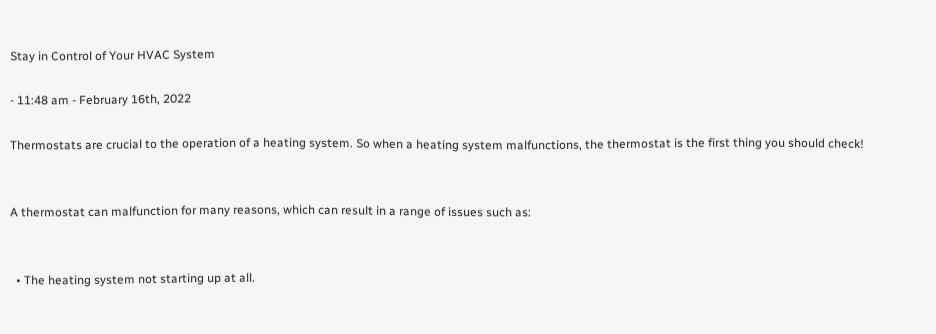Stay in Control of Your HVAC System

- 11:48 am - February 16th, 2022

Thermostats are crucial to the operation of a heating system. So when a heating system malfunctions, the thermostat is the first thing you should check!


A thermostat can malfunction for many reasons, which can result in a range of issues such as:


  • The heating system not starting up at all.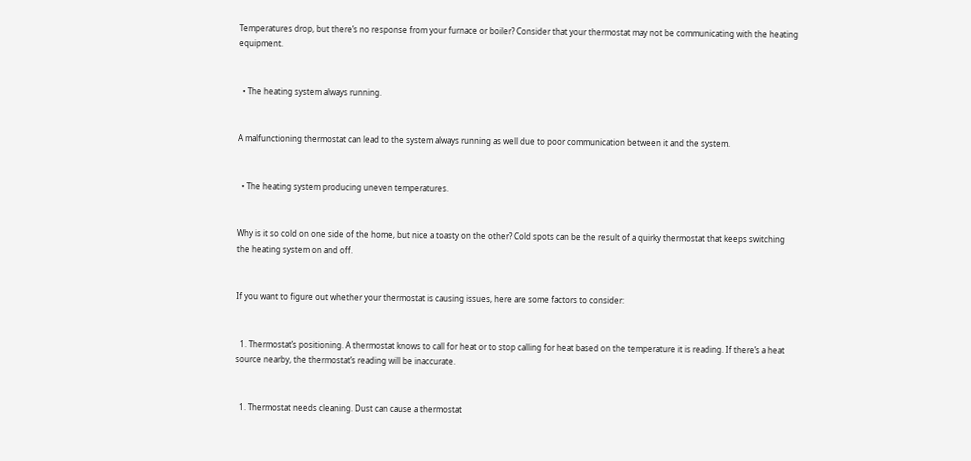Temperatures drop, but there’s no response from your furnace or boiler? Consider that your thermostat may not be communicating with the heating equipment.


  • The heating system always running.


A malfunctioning thermostat can lead to the system always running as well due to poor communication between it and the system.


  • The heating system producing uneven temperatures.


Why is it so cold on one side of the home, but nice a toasty on the other? Cold spots can be the result of a quirky thermostat that keeps switching the heating system on and off.


If you want to figure out whether your thermostat is causing issues, here are some factors to consider:


  1. Thermostat’s positioning. A thermostat knows to call for heat or to stop calling for heat based on the temperature it is reading. If there’s a heat source nearby, the thermostat’s reading will be inaccurate.


  1. Thermostat needs cleaning. Dust can cause a thermostat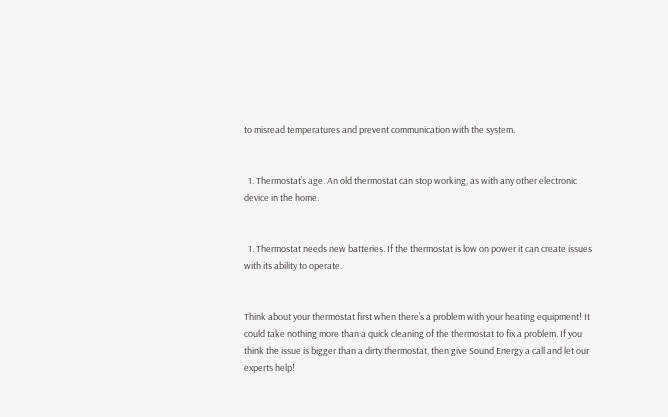to misread temperatures and prevent communication with the system.


  1. Thermostat’s age. An old thermostat can stop working, as with any other electronic device in the home.


  1. Thermostat needs new batteries. If the thermostat is low on power it can create issues with its ability to operate.


Think about your thermostat first when there’s a problem with your heating equipment! It could take nothing more than a quick cleaning of the thermostat to fix a problem. If you think the issue is bigger than a dirty thermostat, then give Sound Energy a call and let our experts help!